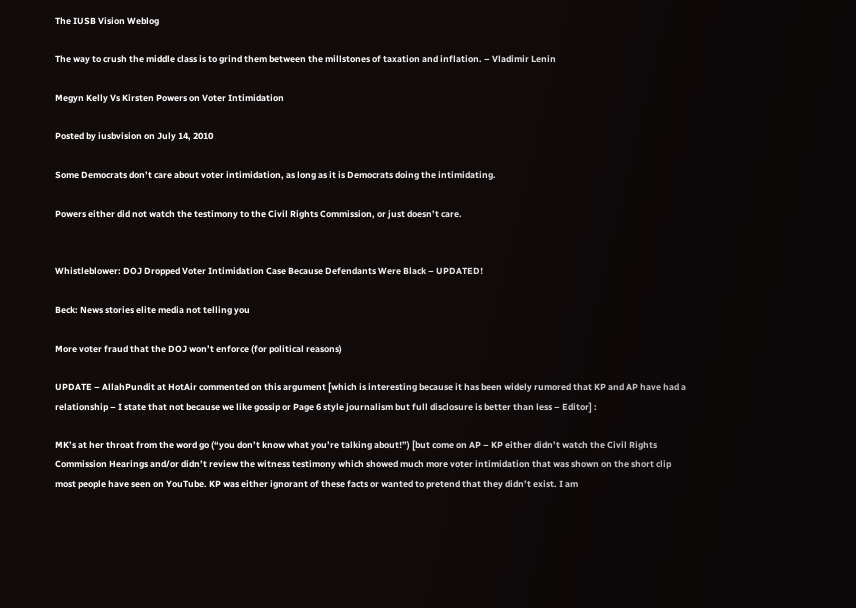The IUSB Vision Weblog

The way to crush the middle class is to grind them between the millstones of taxation and inflation. – Vladimir Lenin

Megyn Kelly Vs Kirsten Powers on Voter Intimidation

Posted by iusbvision on July 14, 2010

Some Democrats don’t care about voter intimidation, as long as it is Democrats doing the intimidating.

Powers either did not watch the testimony to the Civil Rights Commission, or just doesn’t care.


Whistleblower: DOJ Dropped Voter Intimidation Case Because Defendants Were Black – UPDATED!

Beck: News stories elite media not telling you

More voter fraud that the DOJ won’t enforce (for political reasons)

UPDATE – AllahPundit at HotAir commented on this argument [which is interesting because it has been widely rumored that KP and AP have had a relationship – I state that not because we like gossip or Page 6 style journalism but full disclosure is better than less – Editor] :

MK’s at her throat from the word go (“you don’t know what you’re talking about!”) [but come on AP – KP either didn’t watch the Civil Rights Commission Hearings and/or didn’t review the witness testimony which showed much more voter intimidation that was shown on the short clip most people have seen on YouTube. KP was either ignorant of these facts or wanted to pretend that they didn’t exist. I am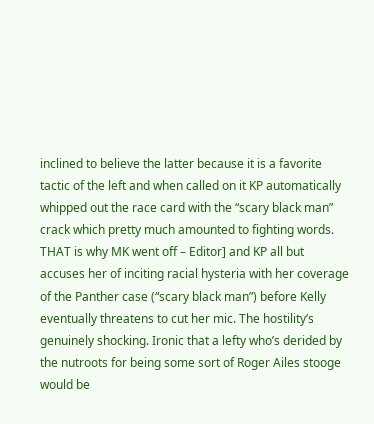inclined to believe the latter because it is a favorite tactic of the left and when called on it KP automatically whipped out the race card with the “scary black man” crack which pretty much amounted to fighting words. THAT is why MK went off – Editor] and KP all but accuses her of inciting racial hysteria with her coverage of the Panther case (“scary black man”) before Kelly eventually threatens to cut her mic. The hostility’s genuinely shocking. Ironic that a lefty who’s derided by the nutroots for being some sort of Roger Ailes stooge would be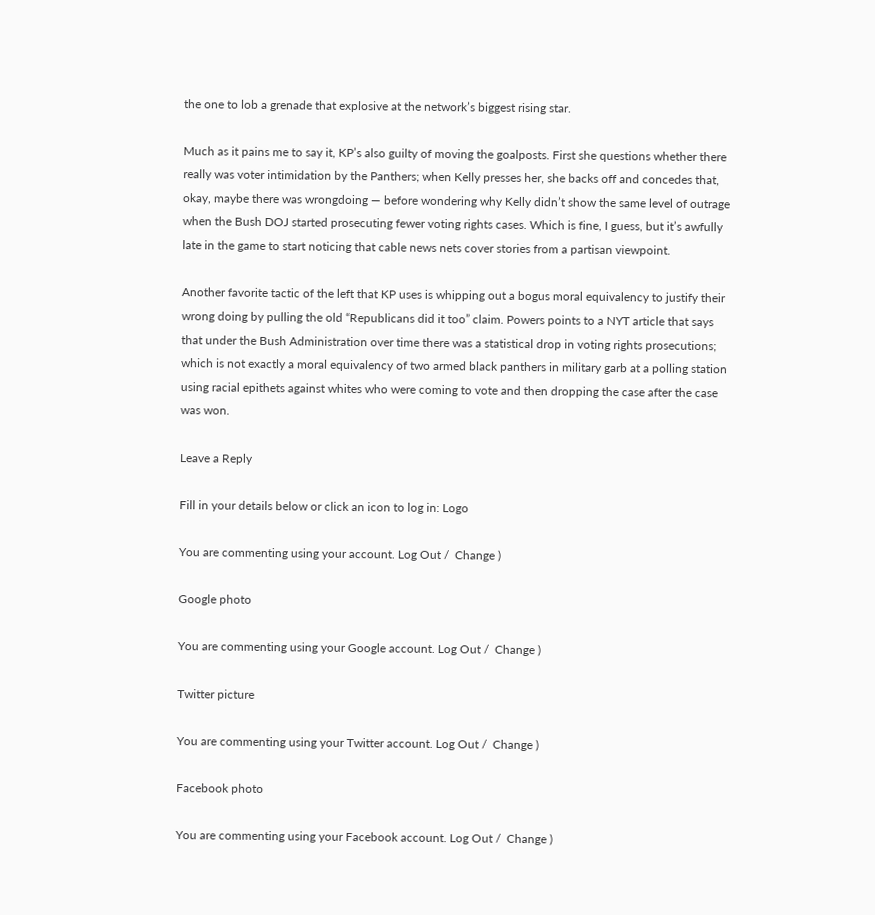the one to lob a grenade that explosive at the network’s biggest rising star.

Much as it pains me to say it, KP’s also guilty of moving the goalposts. First she questions whether there really was voter intimidation by the Panthers; when Kelly presses her, she backs off and concedes that, okay, maybe there was wrongdoing — before wondering why Kelly didn’t show the same level of outrage when the Bush DOJ started prosecuting fewer voting rights cases. Which is fine, I guess, but it’s awfully late in the game to start noticing that cable news nets cover stories from a partisan viewpoint.

Another favorite tactic of the left that KP uses is whipping out a bogus moral equivalency to justify their wrong doing by pulling the old “Republicans did it too” claim. Powers points to a NYT article that says that under the Bush Administration over time there was a statistical drop in voting rights prosecutions; which is not exactly a moral equivalency of two armed black panthers in military garb at a polling station using racial epithets against whites who were coming to vote and then dropping the case after the case was won.

Leave a Reply

Fill in your details below or click an icon to log in: Logo

You are commenting using your account. Log Out /  Change )

Google photo

You are commenting using your Google account. Log Out /  Change )

Twitter picture

You are commenting using your Twitter account. Log Out /  Change )

Facebook photo

You are commenting using your Facebook account. Log Out /  Change )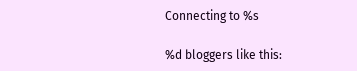Connecting to %s

%d bloggers like this: